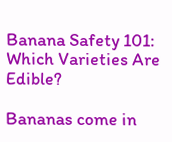Banana Safety 101: Which Varieties Are Edible?

Bananas come in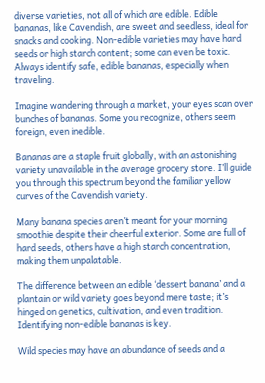diverse varieties, not all of which are edible. Edible bananas, like Cavendish, are sweet and seedless, ideal for snacks and cooking. Non-edible varieties may have hard seeds or high starch content; some can even be toxic. Always identify safe, edible bananas, especially when traveling.

Imagine wandering through a market, your eyes scan over bunches of bananas. Some you recognize, others seem foreign, even inedible.

Bananas are a staple fruit globally, with an astonishing variety unavailable in the average grocery store. I’ll guide you through this spectrum beyond the familiar yellow curves of the Cavendish variety.

Many banana species aren’t meant for your morning smoothie despite their cheerful exterior. Some are full of hard seeds, others have a high starch concentration, making them unpalatable.

The difference between an edible ‘dessert banana’ and a plantain or wild variety goes beyond mere taste; it’s hinged on genetics, cultivation, and even tradition. Identifying non-edible bananas is key.

Wild species may have an abundance of seeds and a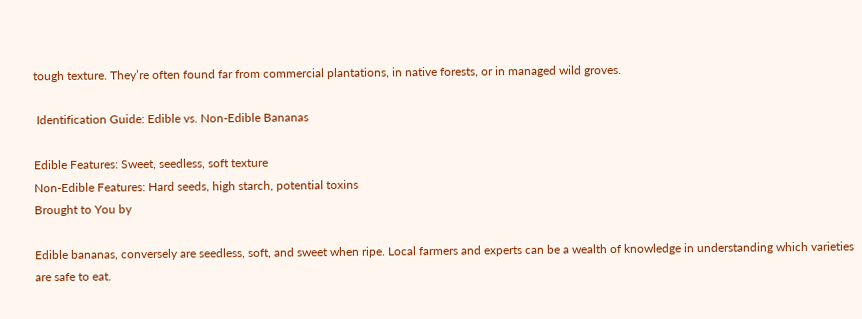tough texture. They’re often found far from commercial plantations, in native forests, or in managed wild groves.

 Identification Guide: Edible vs. Non-Edible Bananas

Edible Features: Sweet, seedless, soft texture
Non-Edible Features: Hard seeds, high starch, potential toxins
Brought to You by

Edible bananas, conversely are seedless, soft, and sweet when ripe. Local farmers and experts can be a wealth of knowledge in understanding which varieties are safe to eat.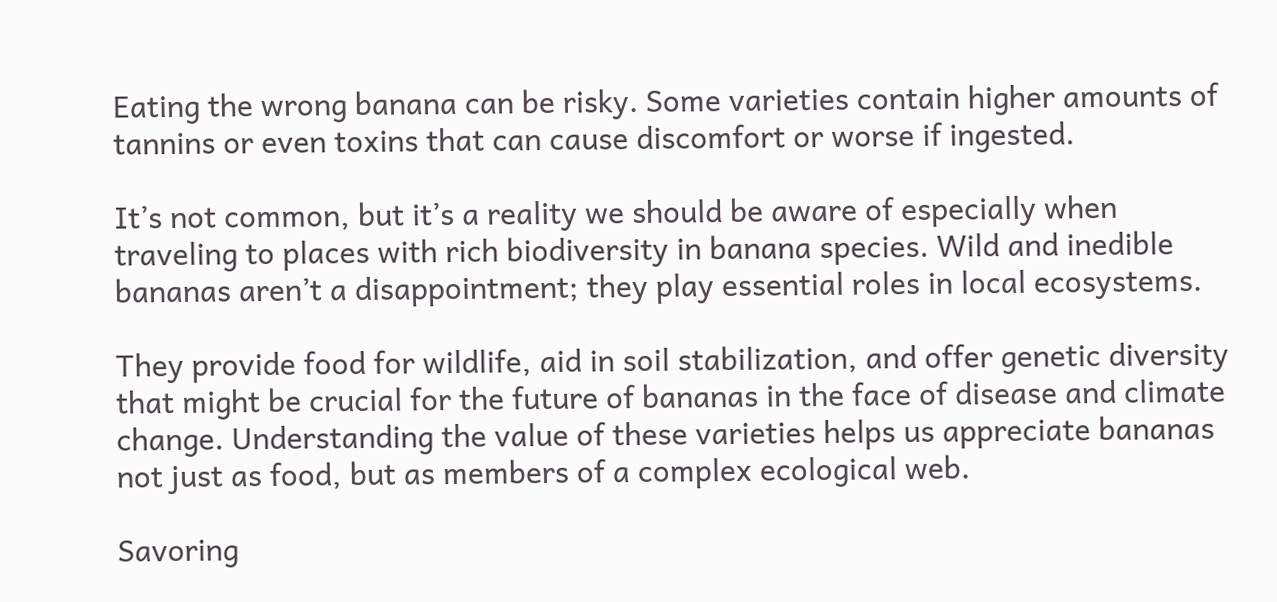Eating the wrong banana can be risky. Some varieties contain higher amounts of tannins or even toxins that can cause discomfort or worse if ingested.

It’s not common, but it’s a reality we should be aware of especially when traveling to places with rich biodiversity in banana species. Wild and inedible bananas aren’t a disappointment; they play essential roles in local ecosystems.

They provide food for wildlife, aid in soil stabilization, and offer genetic diversity that might be crucial for the future of bananas in the face of disease and climate change. Understanding the value of these varieties helps us appreciate bananas not just as food, but as members of a complex ecological web.

Savoring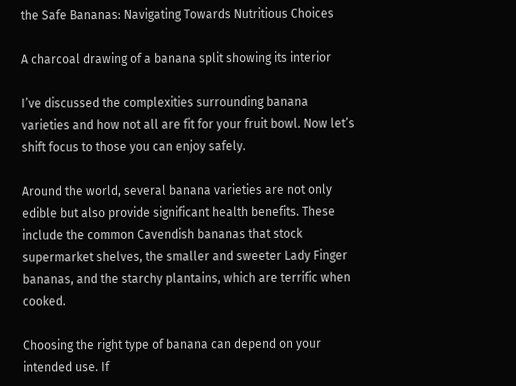the Safe Bananas: Navigating Towards Nutritious Choices

A charcoal drawing of a banana split showing its interior

I’ve discussed the complexities surrounding banana varieties and how not all are fit for your fruit bowl. Now let’s shift focus to those you can enjoy safely.

Around the world, several banana varieties are not only edible but also provide significant health benefits. These include the common Cavendish bananas that stock supermarket shelves, the smaller and sweeter Lady Finger bananas, and the starchy plantains, which are terrific when cooked.

Choosing the right type of banana can depend on your intended use. If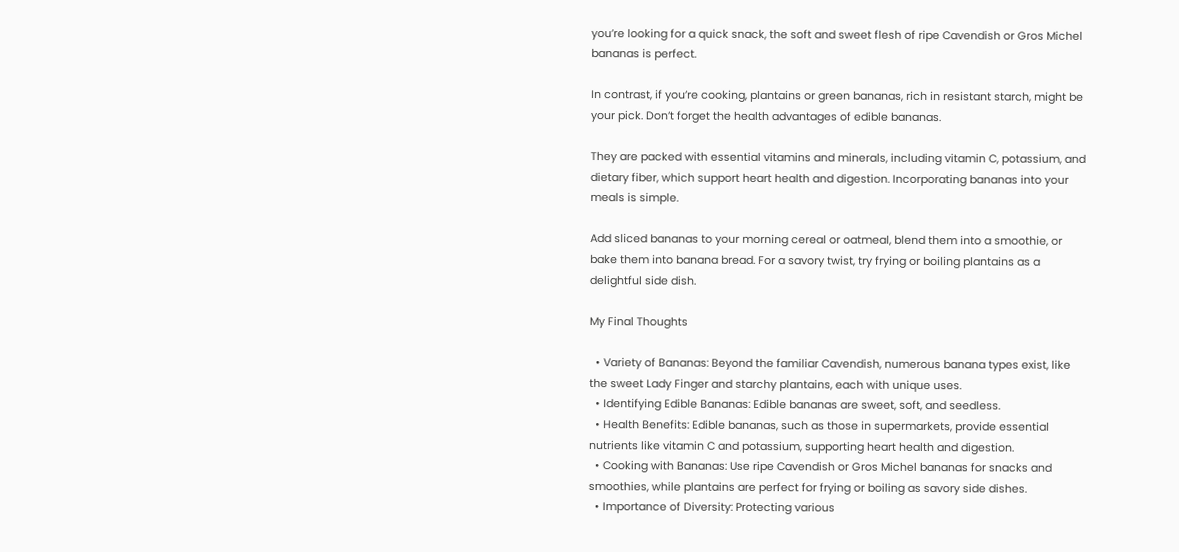you’re looking for a quick snack, the soft and sweet flesh of ripe Cavendish or Gros Michel bananas is perfect.

In contrast, if you’re cooking, plantains or green bananas, rich in resistant starch, might be your pick. Don’t forget the health advantages of edible bananas.

They are packed with essential vitamins and minerals, including vitamin C, potassium, and dietary fiber, which support heart health and digestion. Incorporating bananas into your meals is simple.

Add sliced bananas to your morning cereal or oatmeal, blend them into a smoothie, or bake them into banana bread. For a savory twist, try frying or boiling plantains as a delightful side dish.

My Final Thoughts

  • Variety of Bananas: Beyond the familiar Cavendish, numerous banana types exist, like the sweet Lady Finger and starchy plantains, each with unique uses.
  • Identifying Edible Bananas: Edible bananas are sweet, soft, and seedless.
  • Health Benefits: Edible bananas, such as those in supermarkets, provide essential nutrients like vitamin C and potassium, supporting heart health and digestion.
  • Cooking with Bananas: Use ripe Cavendish or Gros Michel bananas for snacks and smoothies, while plantains are perfect for frying or boiling as savory side dishes.
  • Importance of Diversity: Protecting various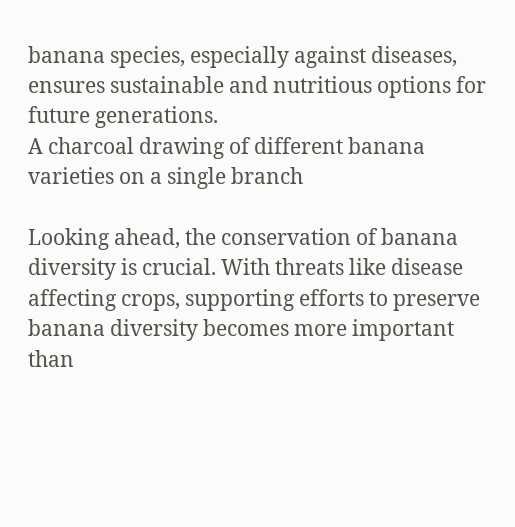banana species, especially against diseases, ensures sustainable and nutritious options for future generations.
A charcoal drawing of different banana varieties on a single branch

Looking ahead, the conservation of banana diversity is crucial. With threats like disease affecting crops, supporting efforts to preserve banana diversity becomes more important than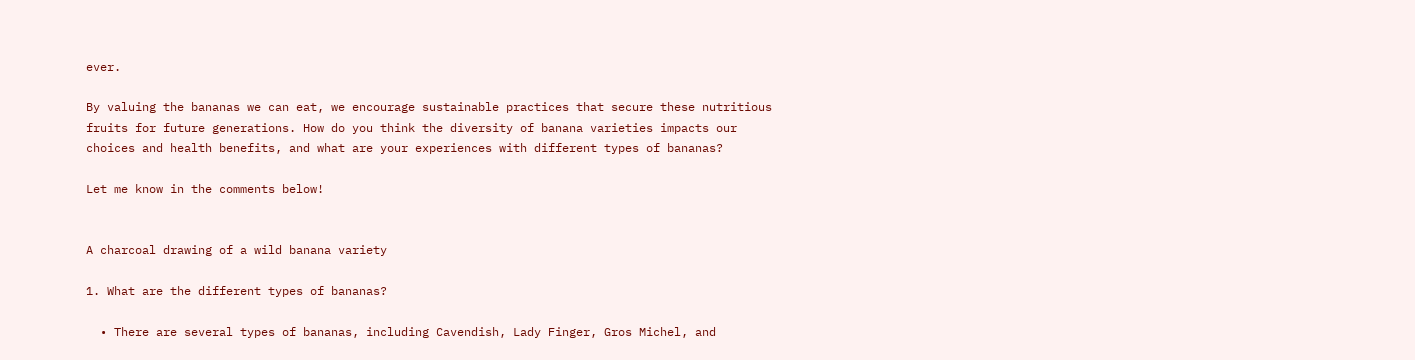ever.

By valuing the bananas we can eat, we encourage sustainable practices that secure these nutritious fruits for future generations. How do you think the diversity of banana varieties impacts our choices and health benefits, and what are your experiences with different types of bananas?

Let me know in the comments below!


A charcoal drawing of a wild banana variety

1. What are the different types of bananas?

  • There are several types of bananas, including Cavendish, Lady Finger, Gros Michel, and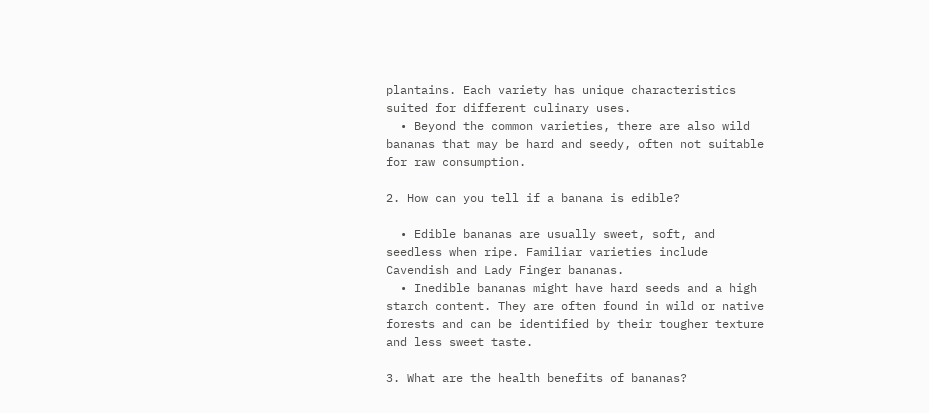plantains. Each variety has unique characteristics suited for different culinary uses.
  • Beyond the common varieties, there are also wild bananas that may be hard and seedy, often not suitable for raw consumption.

2. How can you tell if a banana is edible?

  • Edible bananas are usually sweet, soft, and seedless when ripe. Familiar varieties include Cavendish and Lady Finger bananas.
  • Inedible bananas might have hard seeds and a high starch content. They are often found in wild or native forests and can be identified by their tougher texture and less sweet taste.

3. What are the health benefits of bananas?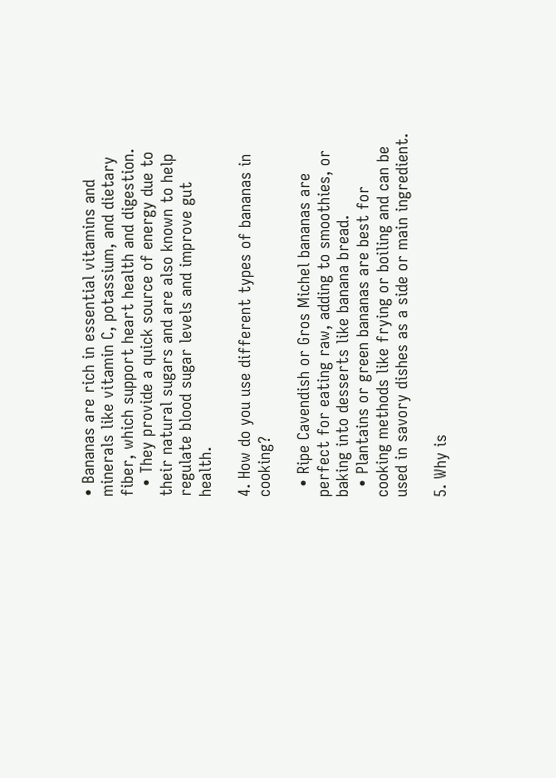• Bananas are rich in essential vitamins and minerals like vitamin C, potassium, and dietary fiber, which support heart health and digestion.
  • They provide a quick source of energy due to their natural sugars and are also known to help regulate blood sugar levels and improve gut health.

4. How do you use different types of bananas in cooking?

  • Ripe Cavendish or Gros Michel bananas are perfect for eating raw, adding to smoothies, or baking into desserts like banana bread.
  • Plantains or green bananas are best for cooking methods like frying or boiling and can be used in savory dishes as a side or main ingredient.

5. Why is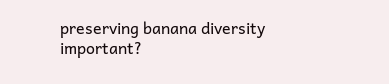preserving banana diversity important?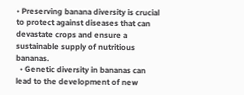• Preserving banana diversity is crucial to protect against diseases that can devastate crops and ensure a sustainable supply of nutritious bananas.
  • Genetic diversity in bananas can lead to the development of new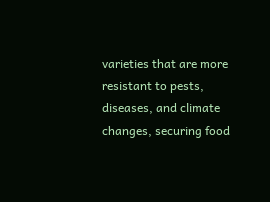varieties that are more resistant to pests, diseases, and climate changes, securing food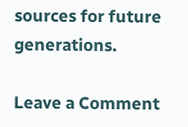sources for future generations.

Leave a Comment